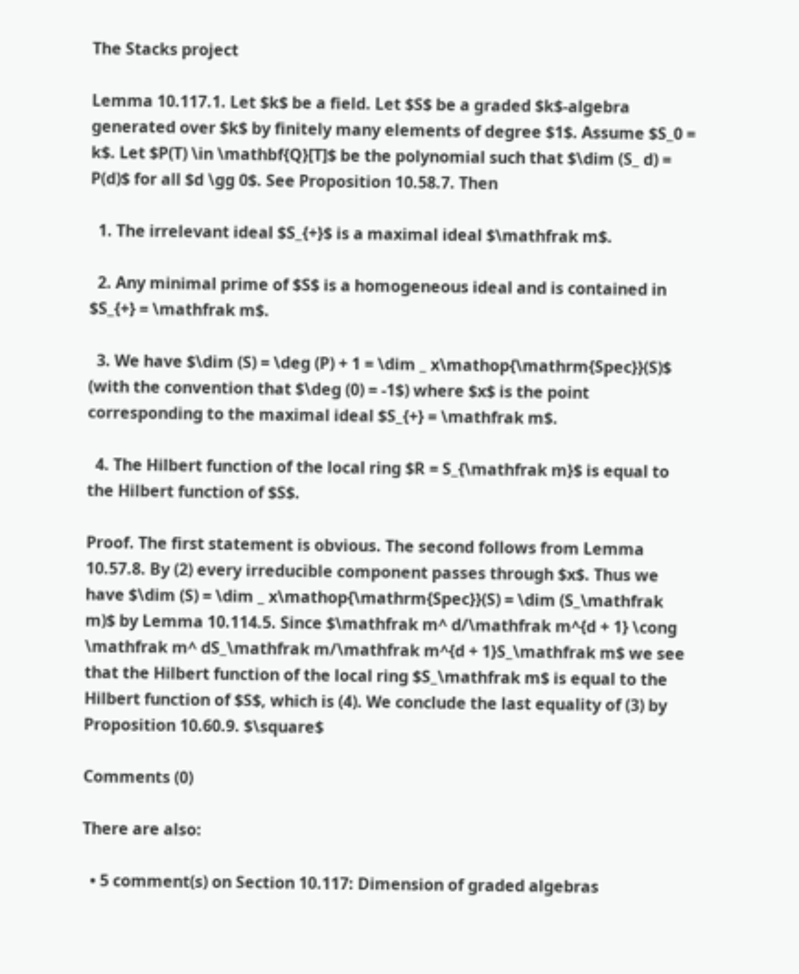The Stacks project

Lemma 10.117.1. Let $k$ be a field. Let $S$ be a graded $k$-algebra generated over $k$ by finitely many elements of degree $1$. Assume $S_0 = k$. Let $P(T) \in \mathbf{Q}[T]$ be the polynomial such that $\dim (S_ d) = P(d)$ for all $d \gg 0$. See Proposition 10.58.7. Then

  1. The irrelevant ideal $S_{+}$ is a maximal ideal $\mathfrak m$.

  2. Any minimal prime of $S$ is a homogeneous ideal and is contained in $S_{+} = \mathfrak m$.

  3. We have $\dim (S) = \deg (P) + 1 = \dim _ x\mathop{\mathrm{Spec}}(S)$ (with the convention that $\deg (0) = -1$) where $x$ is the point corresponding to the maximal ideal $S_{+} = \mathfrak m$.

  4. The Hilbert function of the local ring $R = S_{\mathfrak m}$ is equal to the Hilbert function of $S$.

Proof. The first statement is obvious. The second follows from Lemma 10.57.8. By (2) every irreducible component passes through $x$. Thus we have $\dim (S) = \dim _ x\mathop{\mathrm{Spec}}(S) = \dim (S_\mathfrak m)$ by Lemma 10.114.5. Since $\mathfrak m^ d/\mathfrak m^{d + 1} \cong \mathfrak m^ dS_\mathfrak m/\mathfrak m^{d + 1}S_\mathfrak m$ we see that the Hilbert function of the local ring $S_\mathfrak m$ is equal to the Hilbert function of $S$, which is (4). We conclude the last equality of (3) by Proposition 10.60.9. $\square$

Comments (0)

There are also:

  • 5 comment(s) on Section 10.117: Dimension of graded algebras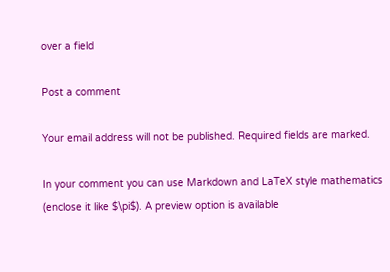over a field

Post a comment

Your email address will not be published. Required fields are marked.

In your comment you can use Markdown and LaTeX style mathematics (enclose it like $\pi$). A preview option is available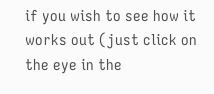if you wish to see how it works out (just click on the eye in the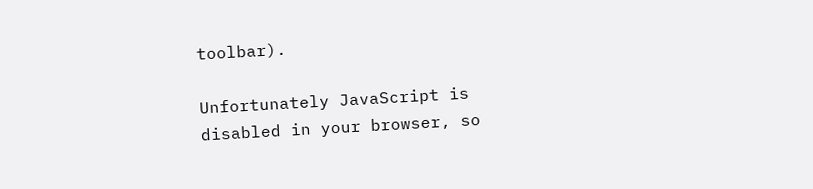toolbar).

Unfortunately JavaScript is disabled in your browser, so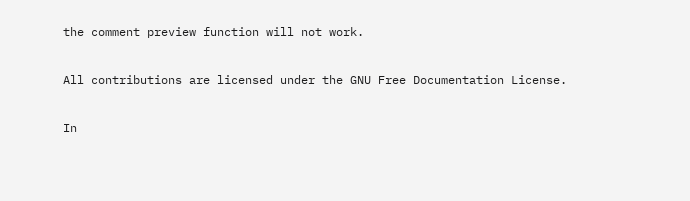the comment preview function will not work.

All contributions are licensed under the GNU Free Documentation License.

In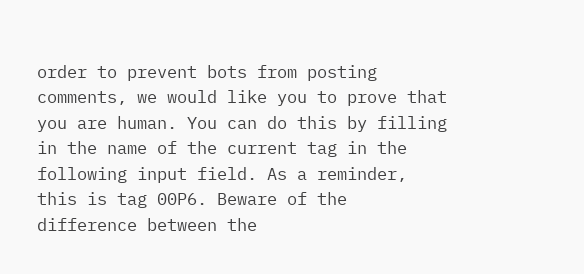order to prevent bots from posting comments, we would like you to prove that you are human. You can do this by filling in the name of the current tag in the following input field. As a reminder, this is tag 00P6. Beware of the difference between the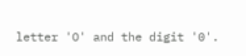letter 'O' and the digit '0'.